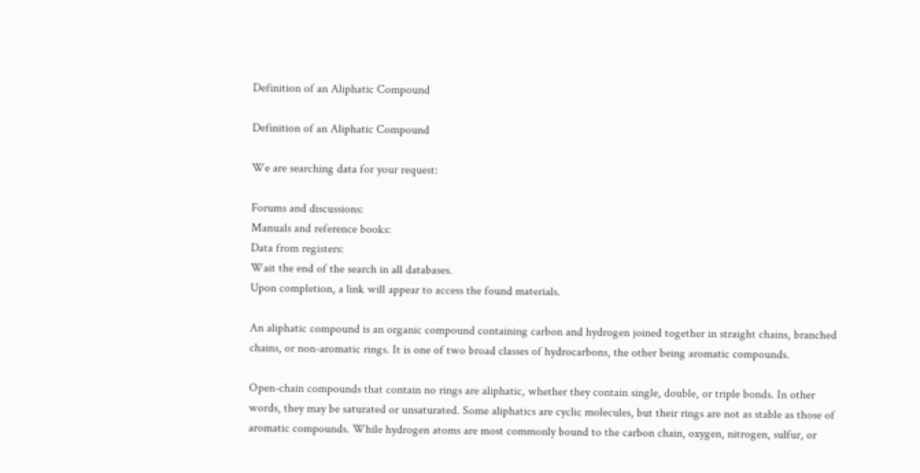Definition of an Aliphatic Compound

Definition of an Aliphatic Compound

We are searching data for your request:

Forums and discussions:
Manuals and reference books:
Data from registers:
Wait the end of the search in all databases.
Upon completion, a link will appear to access the found materials.

An aliphatic compound is an organic compound containing carbon and hydrogen joined together in straight chains, branched chains, or non-aromatic rings. It is one of two broad classes of hydrocarbons, the other being aromatic compounds.

Open-chain compounds that contain no rings are aliphatic, whether they contain single, double, or triple bonds. In other words, they may be saturated or unsaturated. Some aliphatics are cyclic molecules, but their rings are not as stable as those of aromatic compounds. While hydrogen atoms are most commonly bound to the carbon chain, oxygen, nitrogen, sulfur, or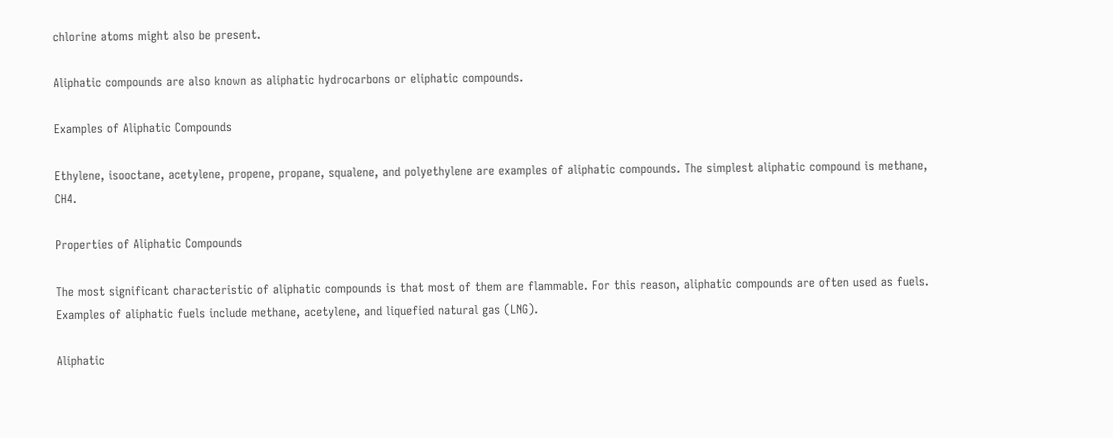chlorine atoms might also be present.

Aliphatic compounds are also known as aliphatic hydrocarbons or eliphatic compounds.

Examples of Aliphatic Compounds

Ethylene, isooctane, acetylene, propene, propane, squalene, and polyethylene are examples of aliphatic compounds. The simplest aliphatic compound is methane, CH4.

Properties of Aliphatic Compounds

The most significant characteristic of aliphatic compounds is that most of them are flammable. For this reason, aliphatic compounds are often used as fuels. Examples of aliphatic fuels include methane, acetylene, and liquefied natural gas (LNG).

Aliphatic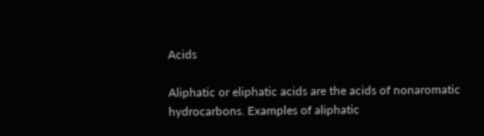Acids

Aliphatic or eliphatic acids are the acids of nonaromatic hydrocarbons. Examples of aliphatic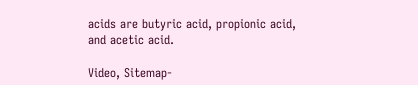acids are butyric acid, propionic acid, and acetic acid.

Video, Sitemap-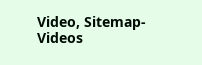Video, Sitemap-Videos